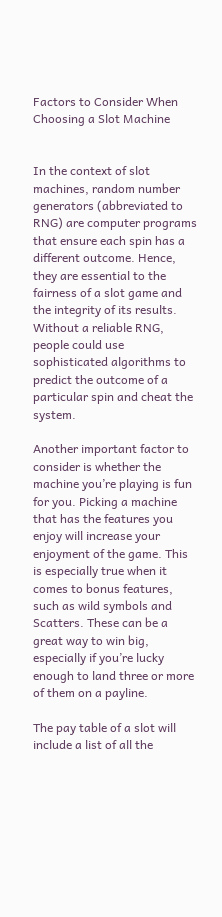Factors to Consider When Choosing a Slot Machine


In the context of slot machines, random number generators (abbreviated to RNG) are computer programs that ensure each spin has a different outcome. Hence, they are essential to the fairness of a slot game and the integrity of its results. Without a reliable RNG, people could use sophisticated algorithms to predict the outcome of a particular spin and cheat the system.

Another important factor to consider is whether the machine you’re playing is fun for you. Picking a machine that has the features you enjoy will increase your enjoyment of the game. This is especially true when it comes to bonus features, such as wild symbols and Scatters. These can be a great way to win big, especially if you’re lucky enough to land three or more of them on a payline.

The pay table of a slot will include a list of all the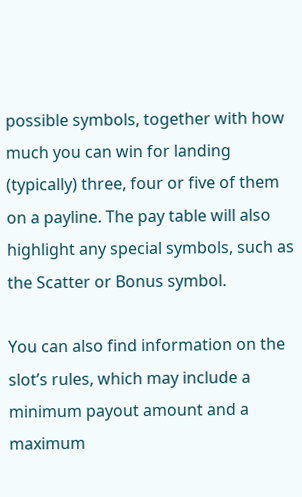possible symbols, together with how much you can win for landing (typically) three, four or five of them on a payline. The pay table will also highlight any special symbols, such as the Scatter or Bonus symbol.

You can also find information on the slot’s rules, which may include a minimum payout amount and a maximum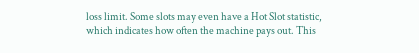loss limit. Some slots may even have a Hot Slot statistic, which indicates how often the machine pays out. This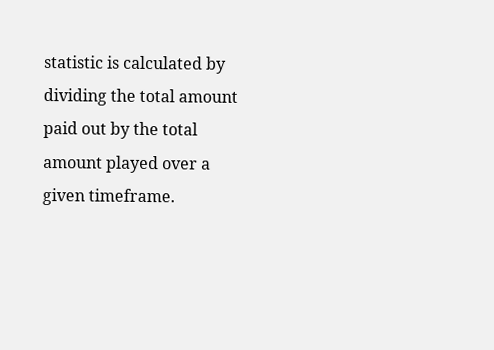statistic is calculated by dividing the total amount paid out by the total amount played over a given timeframe.